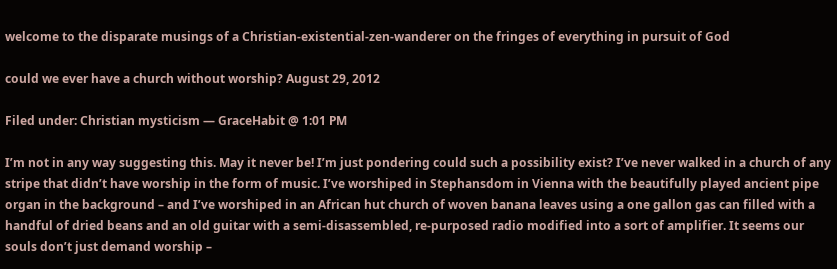welcome to the disparate musings of a Christian-existential-zen-wanderer on the fringes of everything in pursuit of God

could we ever have a church without worship? August 29, 2012

Filed under: Christian mysticism — GraceHabit @ 1:01 PM

I’m not in any way suggesting this. May it never be! I’m just pondering could such a possibility exist? I’ve never walked in a church of any stripe that didn’t have worship in the form of music. I’ve worshiped in Stephansdom in Vienna with the beautifully played ancient pipe organ in the background – and I’ve worshiped in an African hut church of woven banana leaves using a one gallon gas can filled with a handful of dried beans and an old guitar with a semi-disassembled, re-purposed radio modified into a sort of amplifier. It seems our souls don’t just demand worship –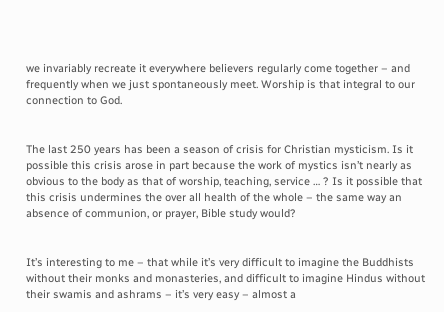we invariably recreate it everywhere believers regularly come together – and frequently when we just spontaneously meet. Worship is that integral to our connection to God.


The last 250 years has been a season of crisis for Christian mysticism. Is it possible this crisis arose in part because the work of mystics isn’t nearly as obvious to the body as that of worship, teaching, service … ? Is it possible that this crisis undermines the over all health of the whole – the same way an absence of communion, or prayer, Bible study would?


It’s interesting to me – that while it’s very difficult to imagine the Buddhists without their monks and monasteries, and difficult to imagine Hindus without their swamis and ashrams – it’s very easy – almost a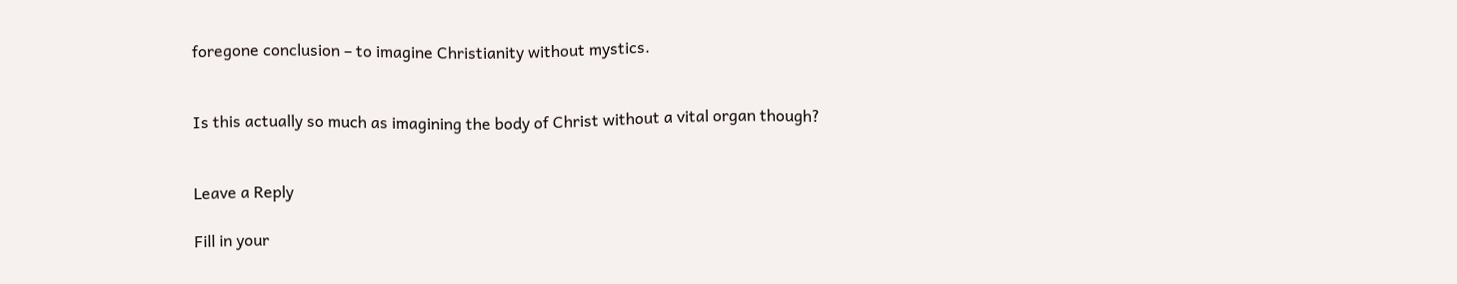foregone conclusion – to imagine Christianity without mystics.


Is this actually so much as imagining the body of Christ without a vital organ though?


Leave a Reply

Fill in your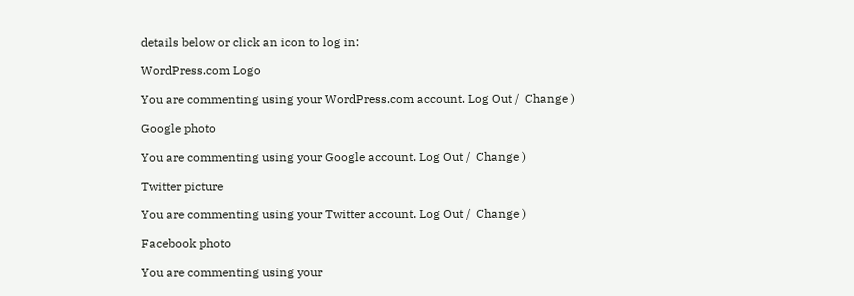details below or click an icon to log in:

WordPress.com Logo

You are commenting using your WordPress.com account. Log Out /  Change )

Google photo

You are commenting using your Google account. Log Out /  Change )

Twitter picture

You are commenting using your Twitter account. Log Out /  Change )

Facebook photo

You are commenting using your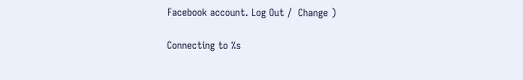Facebook account. Log Out /  Change )

Connecting to %s